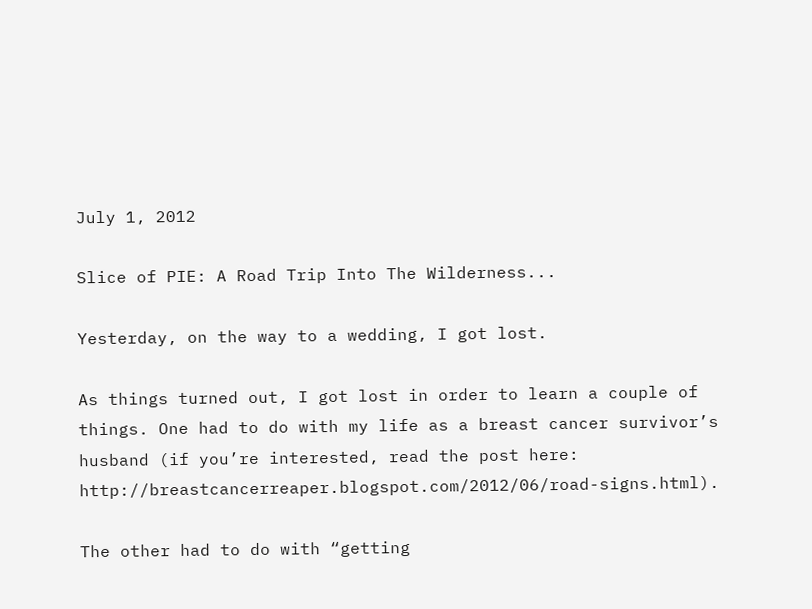July 1, 2012

Slice of PIE: A Road Trip Into The Wilderness...

Yesterday, on the way to a wedding, I got lost.

As things turned out, I got lost in order to learn a couple of things. One had to do with my life as a breast cancer survivor’s husband (if you’re interested, read the post here: http://breastcancerreaper.blogspot.com/2012/06/road-signs.html).

The other had to do with “getting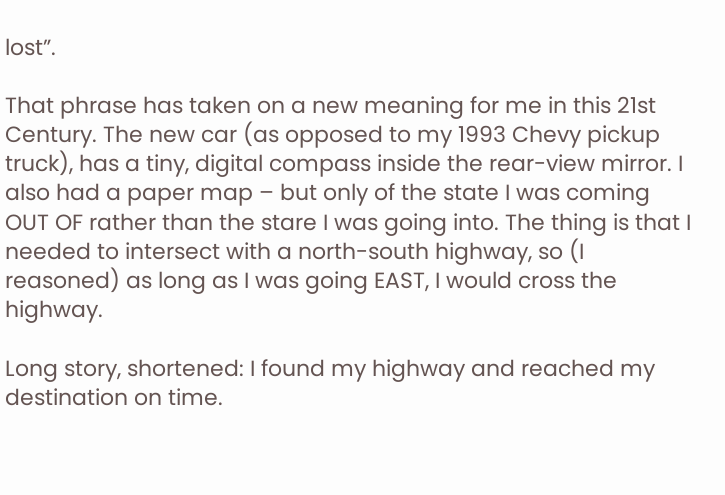lost”.

That phrase has taken on a new meaning for me in this 21st Century. The new car (as opposed to my 1993 Chevy pickup truck), has a tiny, digital compass inside the rear-view mirror. I also had a paper map – but only of the state I was coming OUT OF rather than the stare I was going into. The thing is that I needed to intersect with a north-south highway, so (I reasoned) as long as I was going EAST, I would cross the highway.

Long story, shortened: I found my highway and reached my destination on time.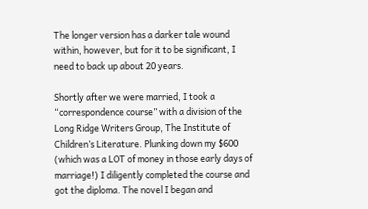The longer version has a darker tale wound within, however, but for it to be significant, I need to back up about 20 years.

Shortly after we were married, I took a “correspondence course” with a division of the Long Ridge Writers Group, The Institute of Children’s Literature. Plunking down my $600 (which was a LOT of money in those early days of marriage!) I diligently completed the course and got the diploma. The novel I began and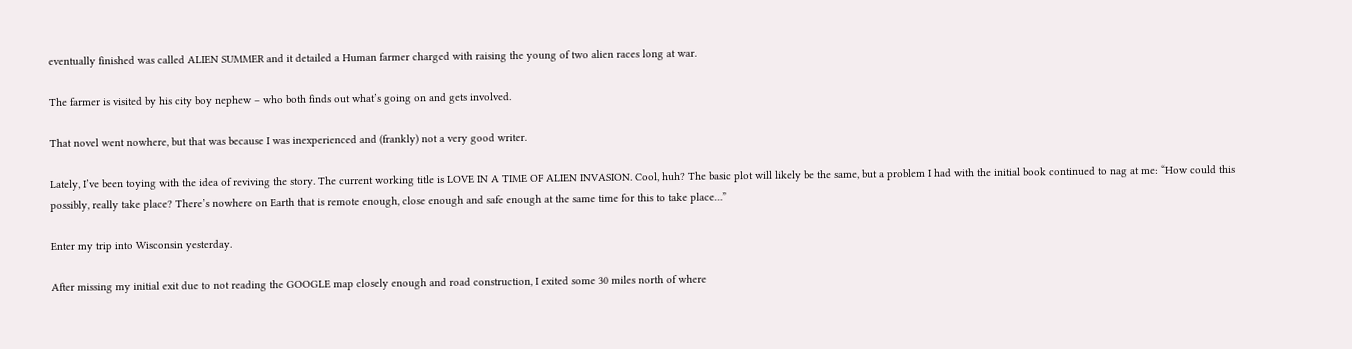eventually finished was called ALIEN SUMMER and it detailed a Human farmer charged with raising the young of two alien races long at war.

The farmer is visited by his city boy nephew – who both finds out what’s going on and gets involved.

That novel went nowhere, but that was because I was inexperienced and (frankly) not a very good writer.

Lately, I’ve been toying with the idea of reviving the story. The current working title is LOVE IN A TIME OF ALIEN INVASION. Cool, huh? The basic plot will likely be the same, but a problem I had with the initial book continued to nag at me: “How could this possibly, really take place? There’s nowhere on Earth that is remote enough, close enough and safe enough at the same time for this to take place…”

Enter my trip into Wisconsin yesterday.

After missing my initial exit due to not reading the GOOGLE map closely enough and road construction, I exited some 30 miles north of where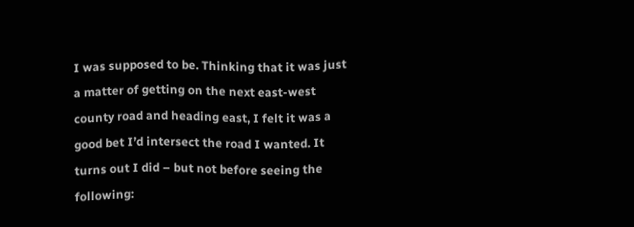I was supposed to be. Thinking that it was just a matter of getting on the next east-west county road and heading east, I felt it was a good bet I’d intersect the road I wanted. It turns out I did – but not before seeing the following: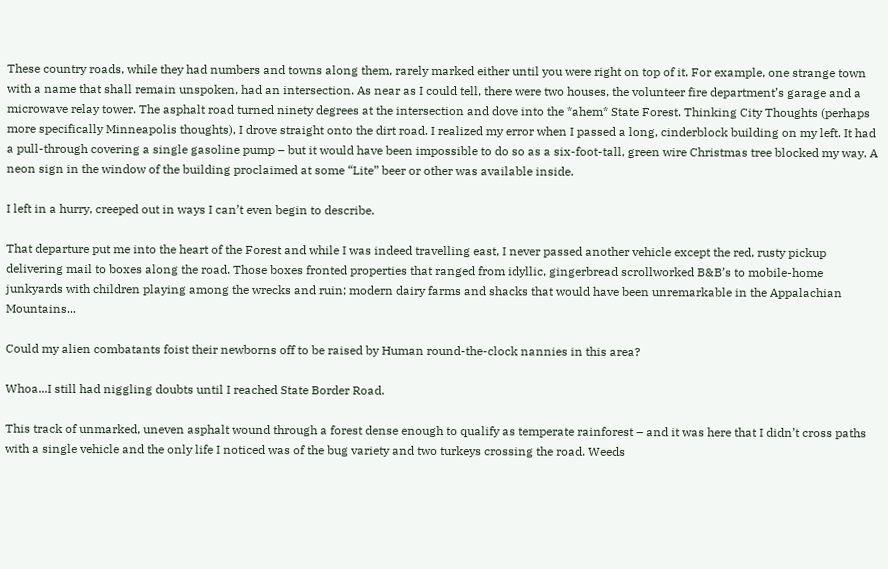These country roads, while they had numbers and towns along them, rarely marked either until you were right on top of it. For example, one strange town with a name that shall remain unspoken, had an intersection. As near as I could tell, there were two houses, the volunteer fire department’s garage and a microwave relay tower. The asphalt road turned ninety degrees at the intersection and dove into the *ahem* State Forest. Thinking City Thoughts (perhaps more specifically Minneapolis thoughts), I drove straight onto the dirt road. I realized my error when I passed a long, cinderblock building on my left. It had a pull-through covering a single gasoline pump – but it would have been impossible to do so as a six-foot-tall, green wire Christmas tree blocked my way. A neon sign in the window of the building proclaimed at some “Lite” beer or other was available inside.

I left in a hurry, creeped out in ways I can’t even begin to describe.

That departure put me into the heart of the Forest and while I was indeed travelling east, I never passed another vehicle except the red, rusty pickup delivering mail to boxes along the road. Those boxes fronted properties that ranged from idyllic, gingerbread scrollworked B&B’s to mobile-home junkyards with children playing among the wrecks and ruin; modern dairy farms and shacks that would have been unremarkable in the Appalachian Mountains...

Could my alien combatants foist their newborns off to be raised by Human round-the-clock nannies in this area?

Whoa...I still had niggling doubts until I reached State Border Road.

This track of unmarked, uneven asphalt wound through a forest dense enough to qualify as temperate rainforest – and it was here that I didn’t cross paths with a single vehicle and the only life I noticed was of the bug variety and two turkeys crossing the road. Weeds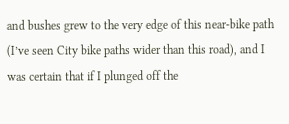and bushes grew to the very edge of this near-bike path (I’ve seen City bike paths wider than this road), and I was certain that if I plunged off the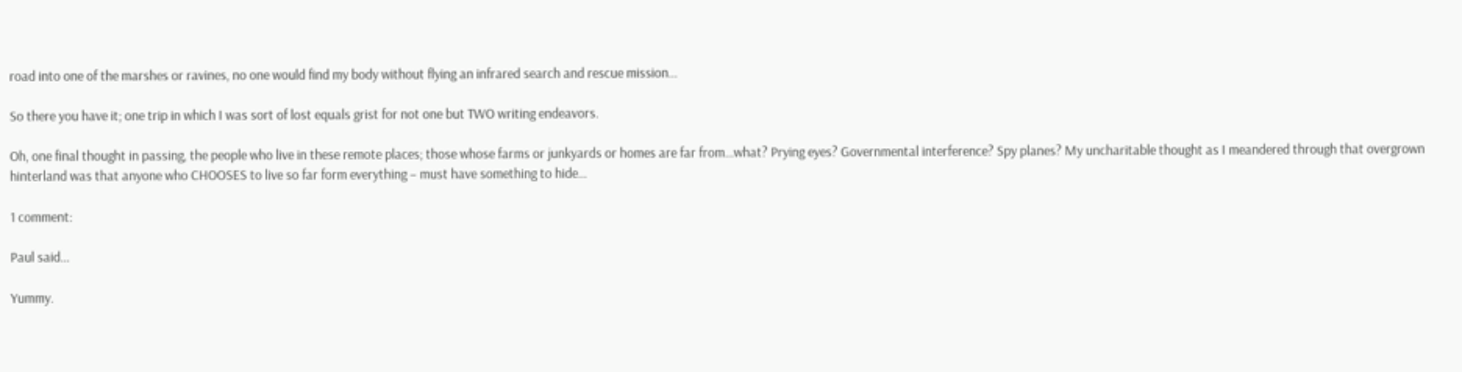road into one of the marshes or ravines, no one would find my body without flying an infrared search and rescue mission...

So there you have it; one trip in which I was sort of lost equals grist for not one but TWO writing endeavors.

Oh, one final thought in passing, the people who live in these remote places; those whose farms or junkyards or homes are far from...what? Prying eyes? Governmental interference? Spy planes? My uncharitable thought as I meandered through that overgrown hinterland was that anyone who CHOOSES to live so far form everything – must have something to hide...

1 comment:

Paul said...

Yummy.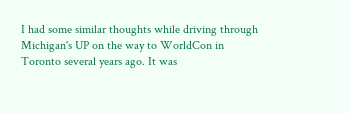I had some similar thoughts while driving through Michigan's UP on the way to WorldCon in Toronto several years ago. It was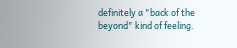definitely a "back of the beyond" kind of feeling.